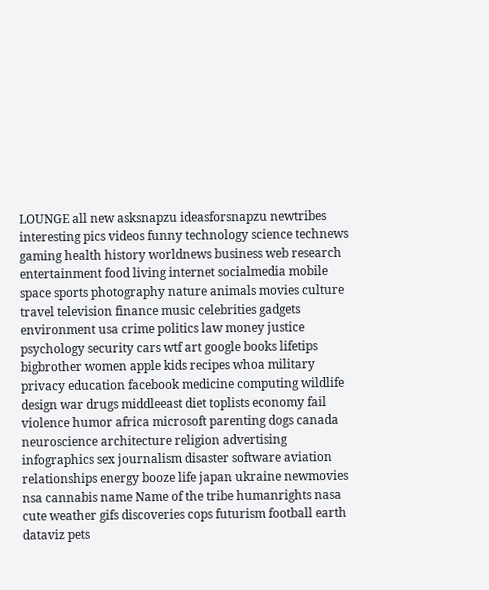LOUNGE all new asksnapzu ideasforsnapzu newtribes interesting pics videos funny technology science technews gaming health history worldnews business web research entertainment food living internet socialmedia mobile space sports photography nature animals movies culture travel television finance music celebrities gadgets environment usa crime politics law money justice psychology security cars wtf art google books lifetips bigbrother women apple kids recipes whoa military privacy education facebook medicine computing wildlife design war drugs middleeast diet toplists economy fail violence humor africa microsoft parenting dogs canada neuroscience architecture religion advertising infographics sex journalism disaster software aviation relationships energy booze life japan ukraine newmovies nsa cannabis name Name of the tribe humanrights nasa cute weather gifs discoveries cops futurism football earth dataviz pets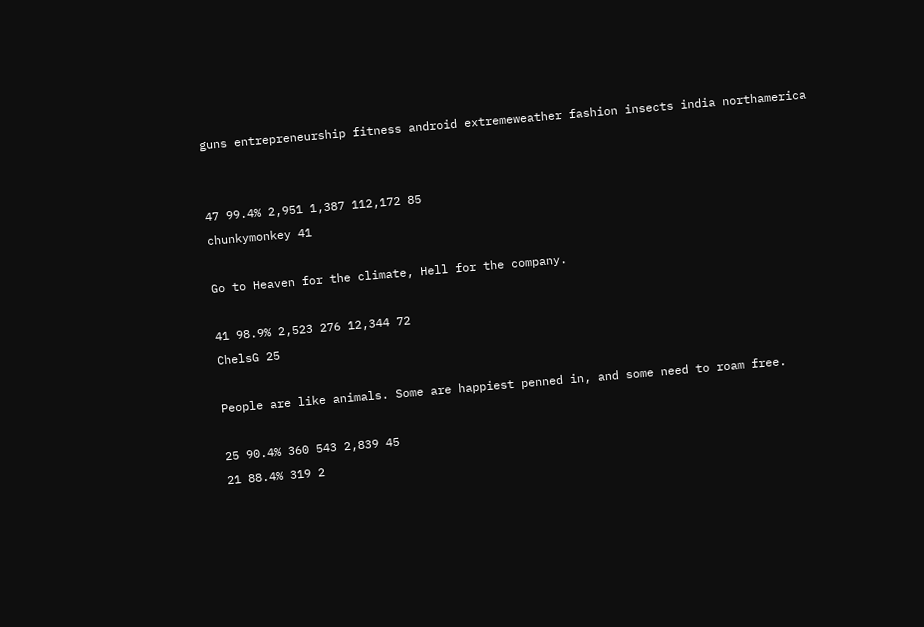guns entrepreneurship fitness android extremeweather fashion insects india northamerica


47 99.4% 2,951 1,387 112,172 85
chunkymonkey 41

Go to Heaven for the climate, Hell for the company.

41 98.9% 2,523 276 12,344 72
ChelsG 25

People are like animals. Some are happiest penned in, and some need to roam free.

25 90.4% 360 543 2,839 45
21 88.4% 319 2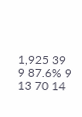1,925 39
9 87.6% 9 13 70 14